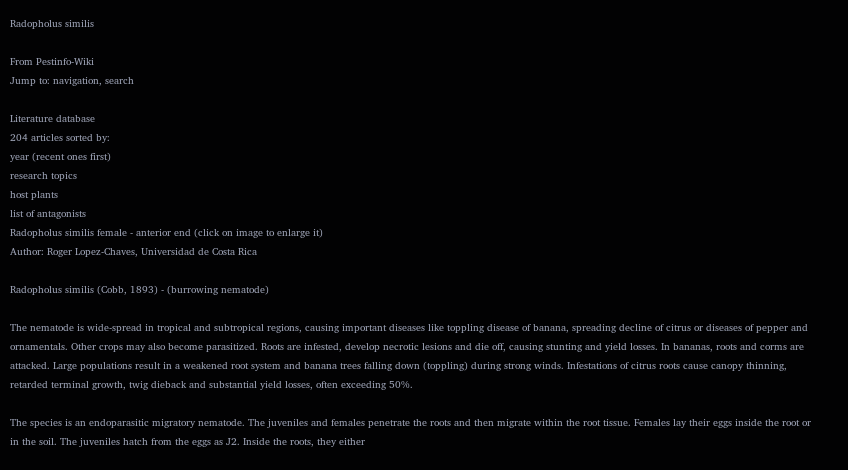Radopholus similis

From Pestinfo-Wiki
Jump to: navigation, search

Literature database
204 articles sorted by:
year (recent ones first)
research topics
host plants
list of antagonists
Radopholus similis female - anterior end (click on image to enlarge it)
Author: Roger Lopez-Chaves, Universidad de Costa Rica

Radopholus similis (Cobb, 1893) - (burrowing nematode)

The nematode is wide-spread in tropical and subtropical regions, causing important diseases like toppling disease of banana, spreading decline of citrus or diseases of pepper and ornamentals. Other crops may also become parasitized. Roots are infested, develop necrotic lesions and die off, causing stunting and yield losses. In bananas, roots and corms are attacked. Large populations result in a weakened root system and banana trees falling down (toppling) during strong winds. Infestations of citrus roots cause canopy thinning, retarded terminal growth, twig dieback and substantial yield losses, often exceeding 50%.

The species is an endoparasitic migratory nematode. The juveniles and females penetrate the roots and then migrate within the root tissue. Females lay their eggs inside the root or in the soil. The juveniles hatch from the eggs as J2. Inside the roots, they either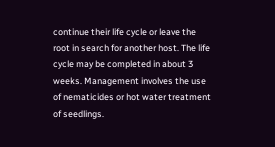continue their life cycle or leave the root in search for another host. The life cycle may be completed in about 3 weeks. Management involves the use of nematicides or hot water treatment of seedlings.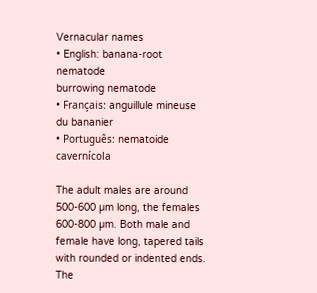Vernacular names
• English: banana-root nematode
burrowing nematode
• Français: anguillule mineuse du bananier
• Português: nematoide cavernícola

The adult males are around 500-600 µm long, the females 600-800 µm. Both male and female have long, tapered tails with rounded or indented ends. The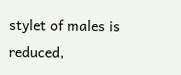stylet of males is reduced,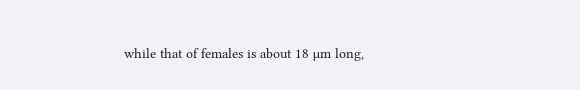while that of females is about 18 µm long,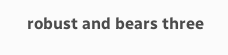robust and bears three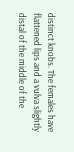distinct knobs. The females have flattened lips and a vulva slightly distal of the middle of the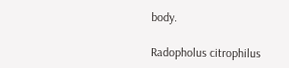body.

Radopholus citrophilus